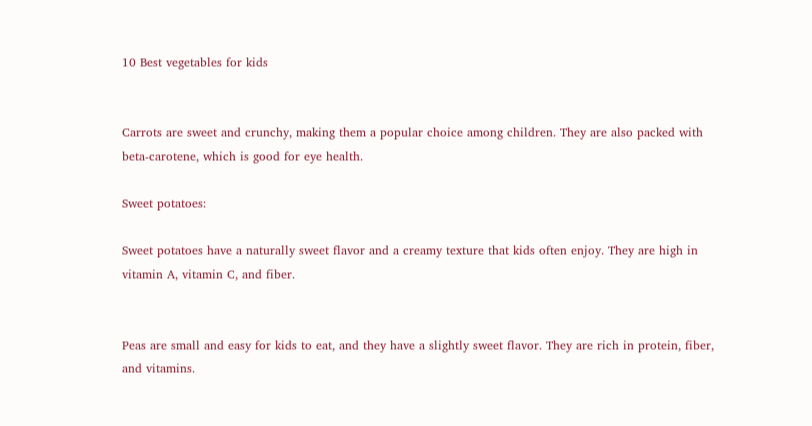10 Best vegetables for kids


Carrots are sweet and crunchy, making them a popular choice among children. They are also packed with beta-carotene, which is good for eye health.

Sweet potatoes:

Sweet potatoes have a naturally sweet flavor and a creamy texture that kids often enjoy. They are high in vitamin A, vitamin C, and fiber.


Peas are small and easy for kids to eat, and they have a slightly sweet flavor. They are rich in protein, fiber, and vitamins.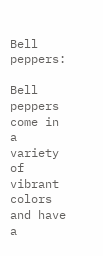Bell peppers:

Bell peppers come in a variety of vibrant colors and have a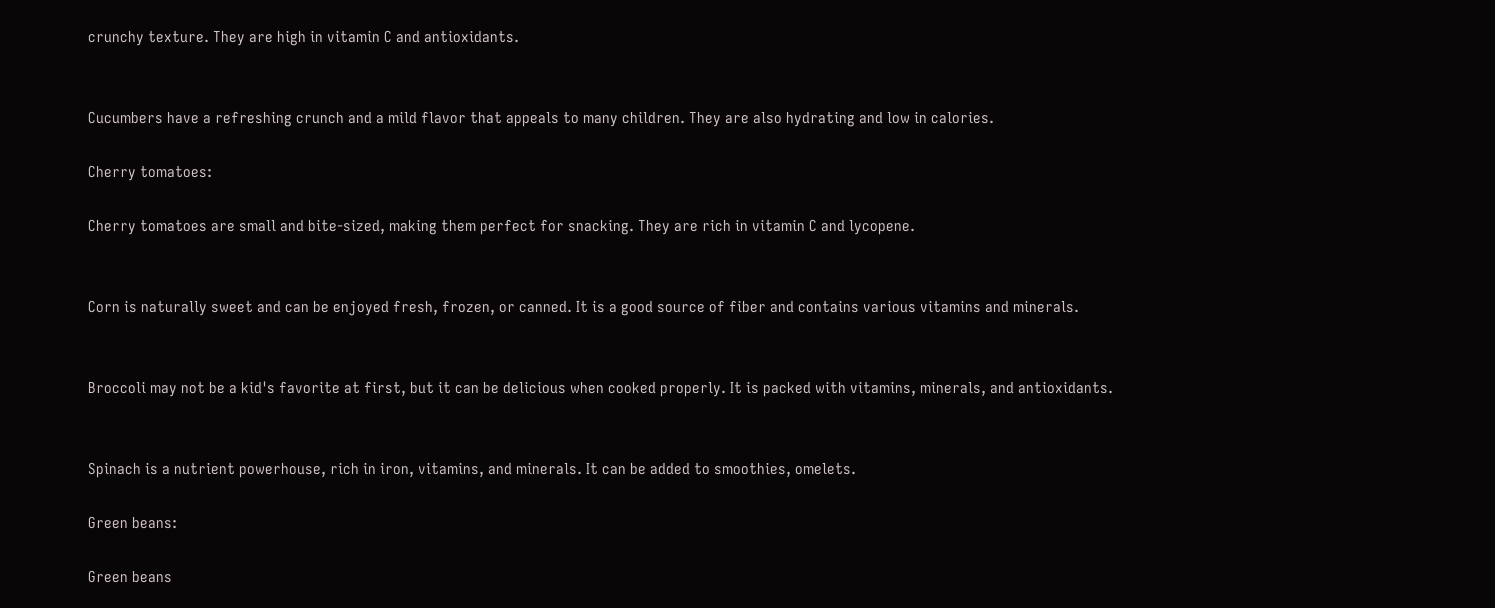crunchy texture. They are high in vitamin C and antioxidants.


Cucumbers have a refreshing crunch and a mild flavor that appeals to many children. They are also hydrating and low in calories.

Cherry tomatoes:

Cherry tomatoes are small and bite-sized, making them perfect for snacking. They are rich in vitamin C and lycopene.


Corn is naturally sweet and can be enjoyed fresh, frozen, or canned. It is a good source of fiber and contains various vitamins and minerals.


Broccoli may not be a kid's favorite at first, but it can be delicious when cooked properly. It is packed with vitamins, minerals, and antioxidants.


Spinach is a nutrient powerhouse, rich in iron, vitamins, and minerals. It can be added to smoothies, omelets.

Green beans:

Green beans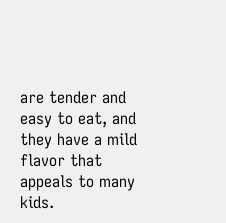are tender and easy to eat, and they have a mild flavor that appeals to many kids.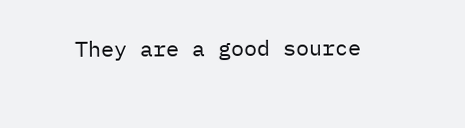They are a good source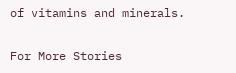of vitamins and minerals.

For More Stories